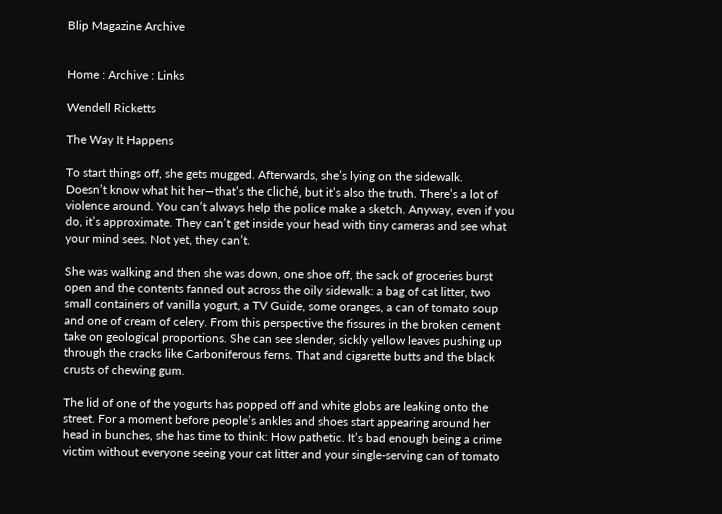Blip Magazine Archive


Home : Archive : Links

Wendell Ricketts

The Way It Happens

To start things off, she gets mugged. Afterwards, she’s lying on the sidewalk.
Doesn’t know what hit her—that’s the cliché, but it’s also the truth. There’s a lot of violence around. You can’t always help the police make a sketch. Anyway, even if you do, it’s approximate. They can’t get inside your head with tiny cameras and see what your mind sees. Not yet, they can’t.

She was walking and then she was down, one shoe off, the sack of groceries burst open and the contents fanned out across the oily sidewalk: a bag of cat litter, two small containers of vanilla yogurt, a TV Guide, some oranges, a can of tomato soup and one of cream of celery. From this perspective the fissures in the broken cement take on geological proportions. She can see slender, sickly yellow leaves pushing up through the cracks like Carboniferous ferns. That and cigarette butts and the black crusts of chewing gum.

The lid of one of the yogurts has popped off and white globs are leaking onto the street. For a moment before people’s ankles and shoes start appearing around her head in bunches, she has time to think: How pathetic. It’s bad enough being a crime victim without everyone seeing your cat litter and your single-serving can of tomato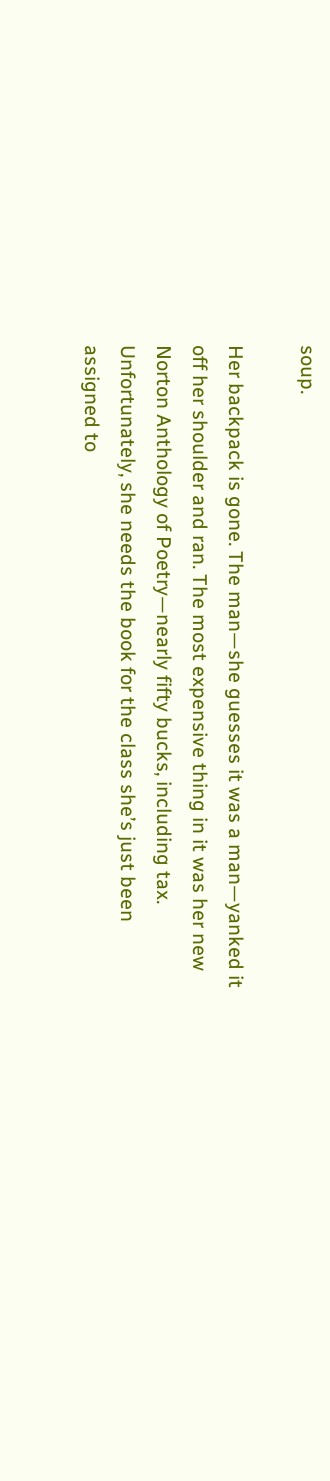soup.

Her backpack is gone. The man—she guesses it was a man—yanked it off her shoulder and ran. The most expensive thing in it was her new Norton Anthology of Poetry—nearly fifty bucks, including tax. Unfortunately, she needs the book for the class she’s just been assigned to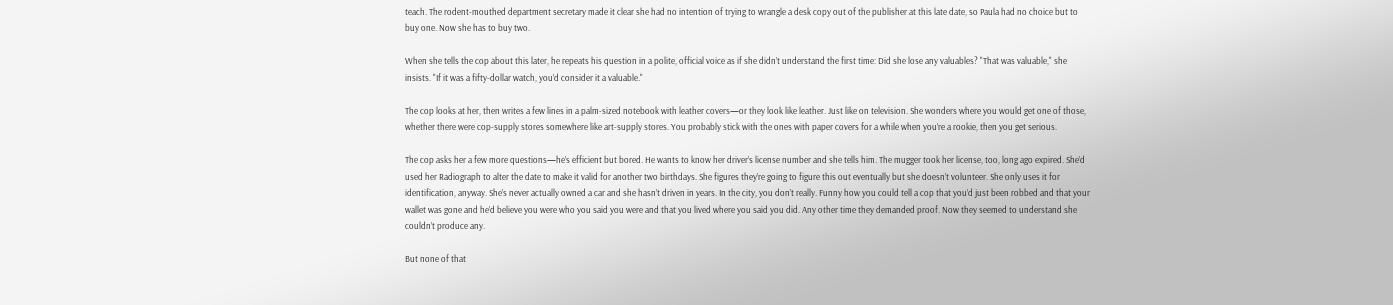teach. The rodent-mouthed department secretary made it clear she had no intention of trying to wrangle a desk copy out of the publisher at this late date, so Paula had no choice but to buy one. Now she has to buy two.

When she tells the cop about this later, he repeats his question in a polite, official voice as if she didn’t understand the first time: Did she lose any valuables? "That was valuable," she insists. "If it was a fifty-dollar watch, you’d consider it a valuable."

The cop looks at her, then writes a few lines in a palm-sized notebook with leather covers—or they look like leather. Just like on television. She wonders where you would get one of those, whether there were cop-supply stores somewhere like art-supply stores. You probably stick with the ones with paper covers for a while when you’re a rookie, then you get serious.

The cop asks her a few more questions—he’s efficient but bored. He wants to know her driver’s license number and she tells him. The mugger took her license, too, long ago expired. She’d used her Radiograph to alter the date to make it valid for another two birthdays. She figures they’re going to figure this out eventually but she doesn’t volunteer. She only uses it for identification, anyway. She’s never actually owned a car and she hasn’t driven in years. In the city, you don’t really. Funny how you could tell a cop that you’d just been robbed and that your wallet was gone and he’d believe you were who you said you were and that you lived where you said you did. Any other time they demanded proof. Now they seemed to understand she couldn’t produce any.

But none of that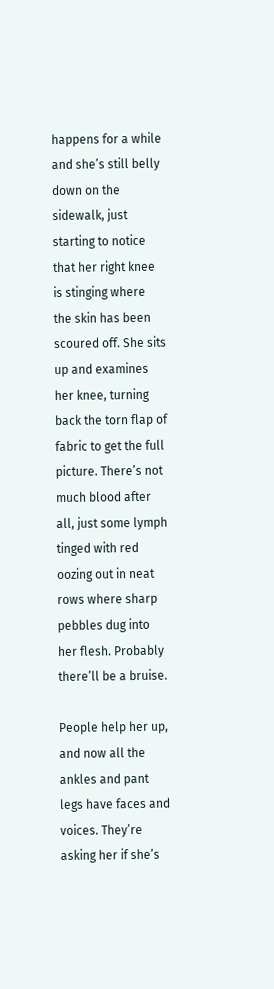happens for a while and she’s still belly down on the sidewalk, just starting to notice that her right knee is stinging where the skin has been scoured off. She sits up and examines her knee, turning back the torn flap of fabric to get the full picture. There’s not much blood after all, just some lymph tinged with red oozing out in neat rows where sharp pebbles dug into her flesh. Probably there’ll be a bruise.

People help her up, and now all the ankles and pant legs have faces and voices. They’re asking her if she’s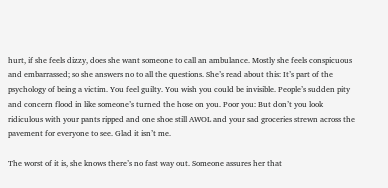hurt, if she feels dizzy, does she want someone to call an ambulance. Mostly she feels conspicuous and embarrassed; so she answers no to all the questions. She’s read about this: It’s part of the psychology of being a victim. You feel guilty. You wish you could be invisible. People’s sudden pity and concern flood in like someone’s turned the hose on you. Poor you: But don’t you look ridiculous with your pants ripped and one shoe still AWOL and your sad groceries strewn across the pavement for everyone to see. Glad it isn’t me.

The worst of it is, she knows there’s no fast way out. Someone assures her that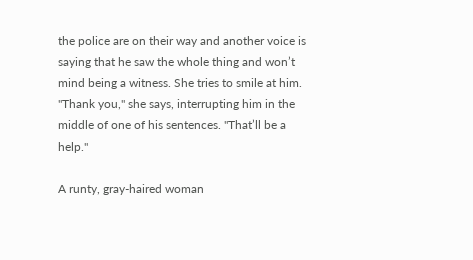the police are on their way and another voice is saying that he saw the whole thing and won’t mind being a witness. She tries to smile at him. "Thank you," she says, interrupting him in the middle of one of his sentences. "That’ll be a help."

A runty, gray-haired woman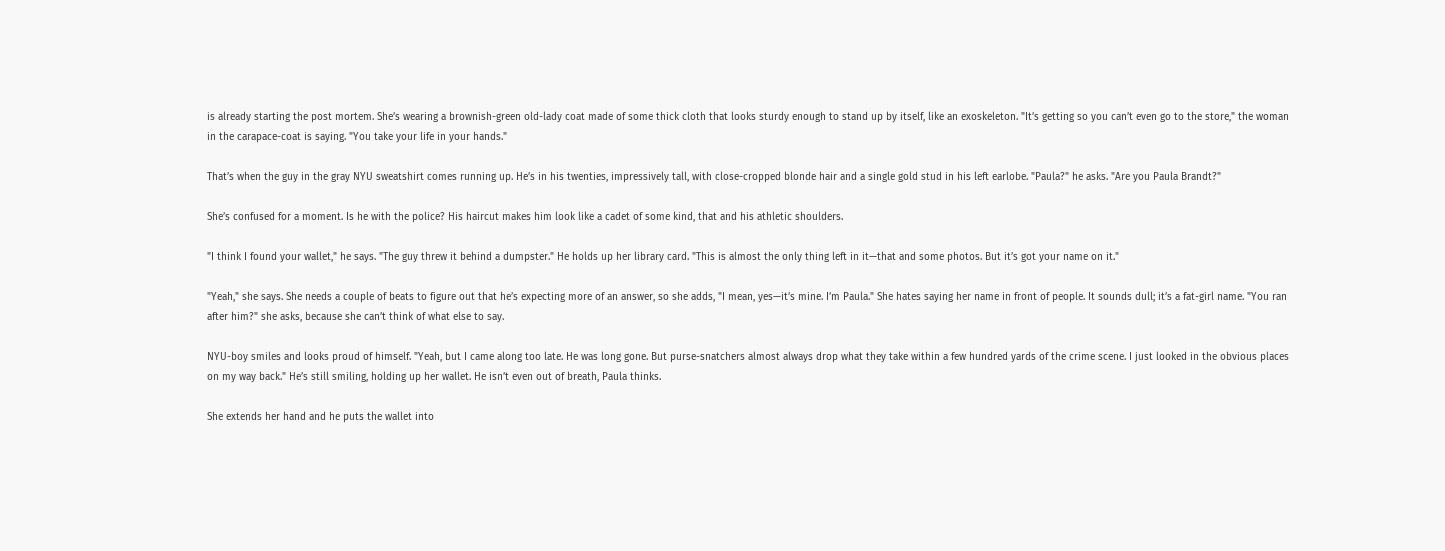is already starting the post mortem. She’s wearing a brownish-green old-lady coat made of some thick cloth that looks sturdy enough to stand up by itself, like an exoskeleton. "It’s getting so you can’t even go to the store," the woman in the carapace-coat is saying. "You take your life in your hands."

That’s when the guy in the gray NYU sweatshirt comes running up. He’s in his twenties, impressively tall, with close-cropped blonde hair and a single gold stud in his left earlobe. "Paula?" he asks. "Are you Paula Brandt?"

She’s confused for a moment. Is he with the police? His haircut makes him look like a cadet of some kind, that and his athletic shoulders.

"I think I found your wallet," he says. "The guy threw it behind a dumpster." He holds up her library card. "This is almost the only thing left in it—that and some photos. But it’s got your name on it."

"Yeah," she says. She needs a couple of beats to figure out that he’s expecting more of an answer, so she adds, "I mean, yes—it’s mine. I’m Paula." She hates saying her name in front of people. It sounds dull; it’s a fat-girl name. "You ran after him?" she asks, because she can’t think of what else to say.

NYU-boy smiles and looks proud of himself. "Yeah, but I came along too late. He was long gone. But purse-snatchers almost always drop what they take within a few hundred yards of the crime scene. I just looked in the obvious places on my way back." He’s still smiling, holding up her wallet. He isn’t even out of breath, Paula thinks.

She extends her hand and he puts the wallet into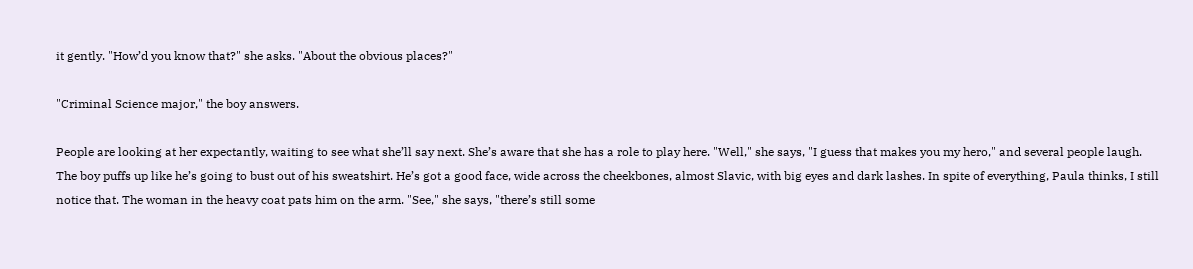it gently. "How’d you know that?" she asks. "About the obvious places?"

"Criminal Science major," the boy answers.

People are looking at her expectantly, waiting to see what she’ll say next. She’s aware that she has a role to play here. "Well," she says, "I guess that makes you my hero," and several people laugh. The boy puffs up like he’s going to bust out of his sweatshirt. He’s got a good face, wide across the cheekbones, almost Slavic, with big eyes and dark lashes. In spite of everything, Paula thinks, I still notice that. The woman in the heavy coat pats him on the arm. "See," she says, "there’s still some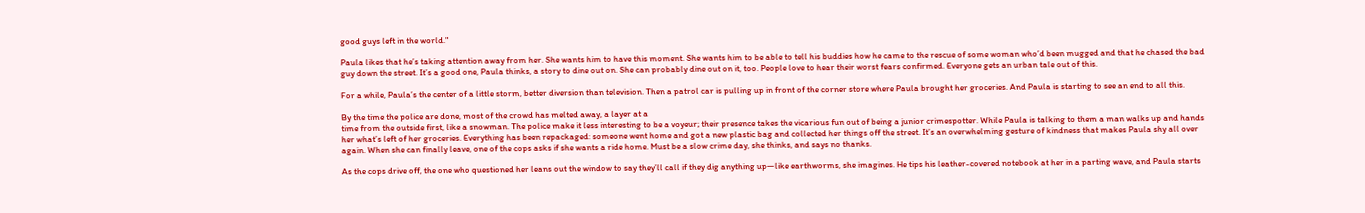good guys left in the world."

Paula likes that he’s taking attention away from her. She wants him to have this moment. She wants him to be able to tell his buddies how he came to the rescue of some woman who’d been mugged and that he chased the bad guy down the street. It’s a good one, Paula thinks, a story to dine out on. She can probably dine out on it, too. People love to hear their worst fears confirmed. Everyone gets an urban tale out of this.

For a while, Paula’s the center of a little storm, better diversion than television. Then a patrol car is pulling up in front of the corner store where Paula brought her groceries. And Paula is starting to see an end to all this.

By the time the police are done, most of the crowd has melted away, a layer at a
time from the outside first, like a snowman. The police make it less interesting to be a voyeur; their presence takes the vicarious fun out of being a junior crimespotter. While Paula is talking to them a man walks up and hands her what’s left of her groceries. Everything has been repackaged: someone went home and got a new plastic bag and collected her things off the street. It’s an overwhelming gesture of kindness that makes Paula shy all over again. When she can finally leave, one of the cops asks if she wants a ride home. Must be a slow crime day, she thinks, and says no thanks.

As the cops drive off, the one who questioned her leans out the window to say they’ll call if they dig anything up—like earthworms, she imagines. He tips his leather-covered notebook at her in a parting wave, and Paula starts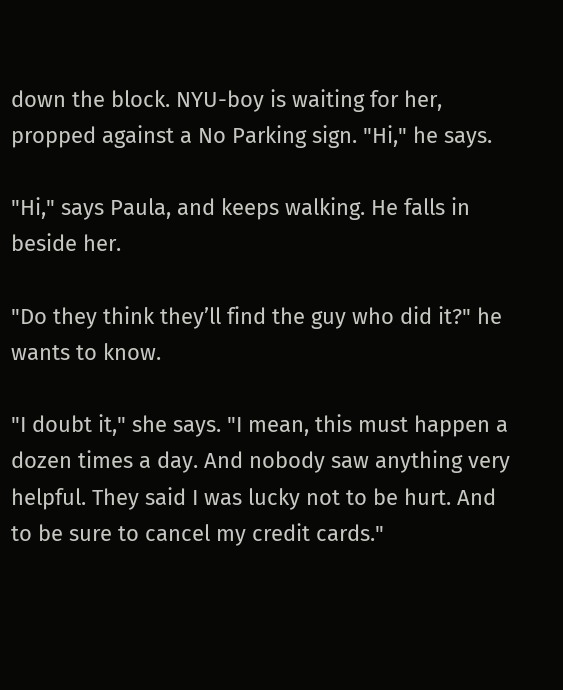down the block. NYU-boy is waiting for her, propped against a No Parking sign. "Hi," he says.

"Hi," says Paula, and keeps walking. He falls in beside her.

"Do they think they’ll find the guy who did it?" he wants to know.

"I doubt it," she says. "I mean, this must happen a dozen times a day. And nobody saw anything very helpful. They said I was lucky not to be hurt. And to be sure to cancel my credit cards."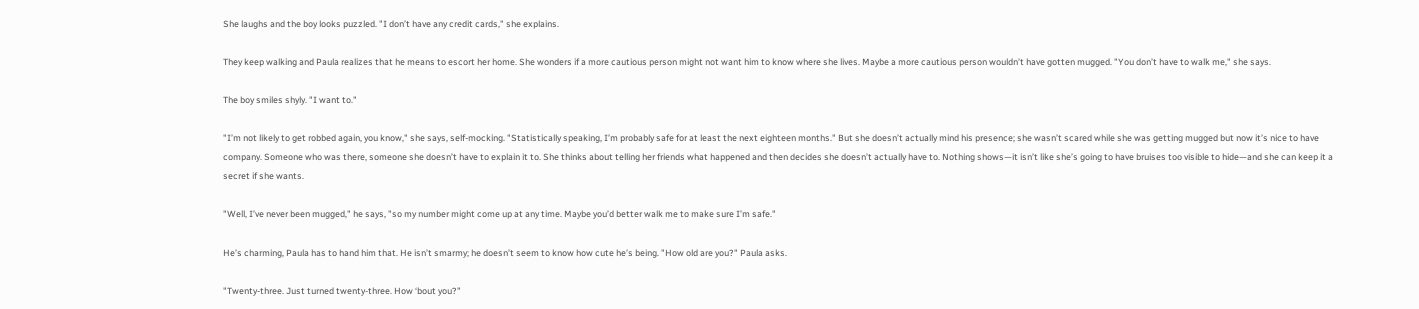She laughs and the boy looks puzzled. "I don’t have any credit cards," she explains.

They keep walking and Paula realizes that he means to escort her home. She wonders if a more cautious person might not want him to know where she lives. Maybe a more cautious person wouldn’t have gotten mugged. "You don’t have to walk me," she says.

The boy smiles shyly. "I want to."

"I’m not likely to get robbed again, you know," she says, self-mocking. "Statistically speaking, I’m probably safe for at least the next eighteen months." But she doesn’t actually mind his presence; she wasn’t scared while she was getting mugged but now it’s nice to have company. Someone who was there, someone she doesn’t have to explain it to. She thinks about telling her friends what happened and then decides she doesn’t actually have to. Nothing shows—it isn’t like she’s going to have bruises too visible to hide—and she can keep it a secret if she wants.

"Well, I’ve never been mugged," he says, "so my number might come up at any time. Maybe you’d better walk me to make sure I’m safe."

He’s charming, Paula has to hand him that. He isn’t smarmy; he doesn’t seem to know how cute he’s being. "How old are you?" Paula asks.

"Twenty-three. Just turned twenty-three. How ‘bout you?"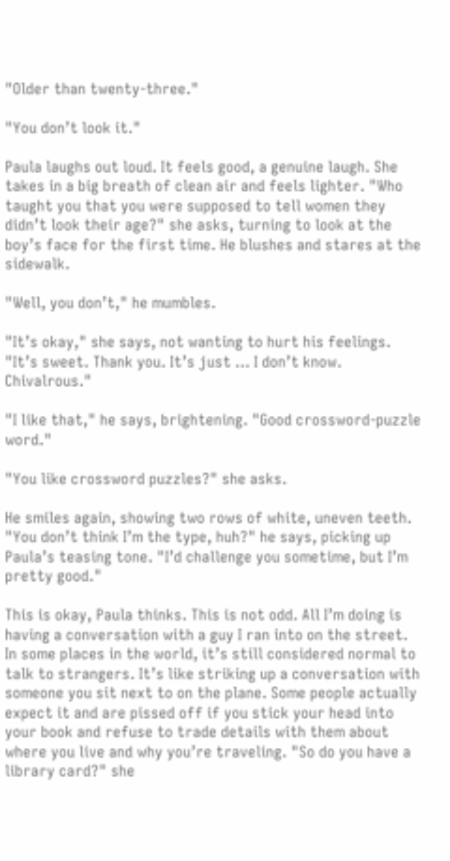"Older than twenty-three."

"You don’t look it."

Paula laughs out loud. It feels good, a genuine laugh. She takes in a big breath of clean air and feels lighter. "Who taught you that you were supposed to tell women they didn’t look their age?" she asks, turning to look at the boy’s face for the first time. He blushes and stares at the sidewalk.

"Well, you don’t," he mumbles.

"It’s okay," she says, not wanting to hurt his feelings. "It’s sweet. Thank you. It’s just ... I don’t know. Chivalrous."

"I like that," he says, brightening. "Good crossword-puzzle word."

"You like crossword puzzles?" she asks.

He smiles again, showing two rows of white, uneven teeth. "You don’t think I’m the type, huh?" he says, picking up Paula’s teasing tone. "I’d challenge you sometime, but I’m pretty good."

This is okay, Paula thinks. This is not odd. All I’m doing is having a conversation with a guy I ran into on the street. In some places in the world, it’s still considered normal to talk to strangers. It’s like striking up a conversation with someone you sit next to on the plane. Some people actually expect it and are pissed off if you stick your head into your book and refuse to trade details with them about where you live and why you’re traveling. "So do you have a library card?" she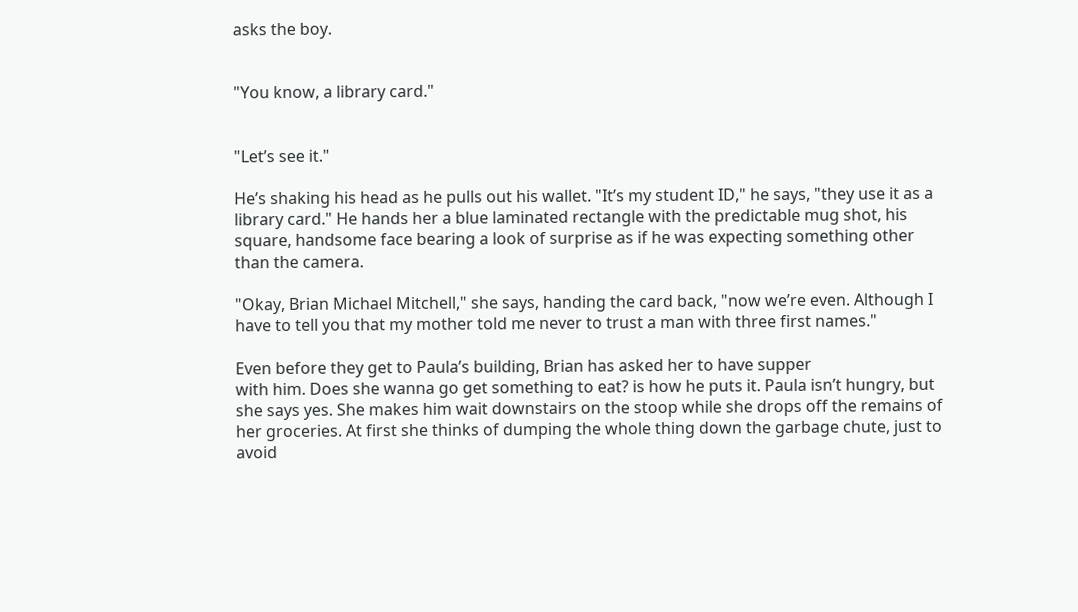asks the boy.


"You know, a library card."


"Let’s see it."

He’s shaking his head as he pulls out his wallet. "It’s my student ID," he says, "they use it as a library card." He hands her a blue laminated rectangle with the predictable mug shot, his square, handsome face bearing a look of surprise as if he was expecting something other than the camera.

"Okay, Brian Michael Mitchell," she says, handing the card back, "now we’re even. Although I have to tell you that my mother told me never to trust a man with three first names."

Even before they get to Paula’s building, Brian has asked her to have supper
with him. Does she wanna go get something to eat? is how he puts it. Paula isn’t hungry, but she says yes. She makes him wait downstairs on the stoop while she drops off the remains of her groceries. At first she thinks of dumping the whole thing down the garbage chute, just to avoid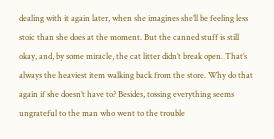dealing with it again later, when she imagines she’ll be feeling less stoic than she does at the moment. But the canned stuff is still okay, and, by some miracle, the cat litter didn’t break open. That’s always the heaviest item walking back from the store. Why do that again if she doesn’t have to? Besides, tossing everything seems ungrateful to the man who went to the trouble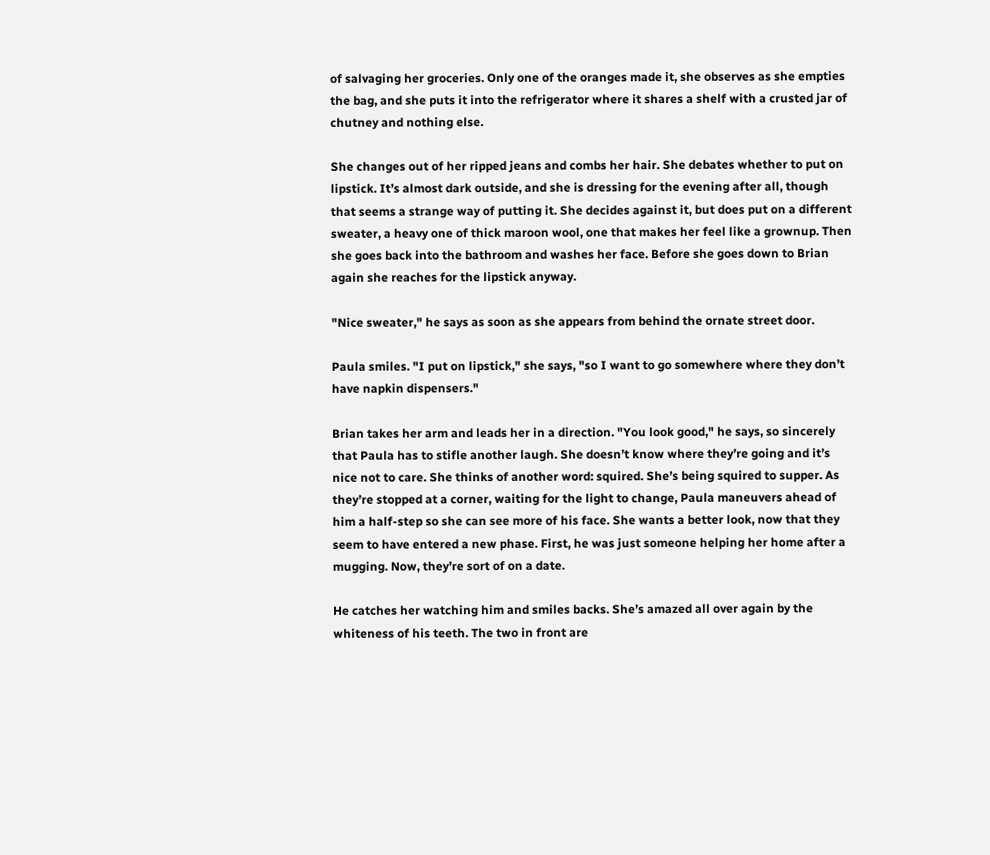of salvaging her groceries. Only one of the oranges made it, she observes as she empties the bag, and she puts it into the refrigerator where it shares a shelf with a crusted jar of chutney and nothing else.

She changes out of her ripped jeans and combs her hair. She debates whether to put on lipstick. It’s almost dark outside, and she is dressing for the evening after all, though that seems a strange way of putting it. She decides against it, but does put on a different sweater, a heavy one of thick maroon wool, one that makes her feel like a grownup. Then she goes back into the bathroom and washes her face. Before she goes down to Brian again she reaches for the lipstick anyway.

"Nice sweater," he says as soon as she appears from behind the ornate street door.

Paula smiles. "I put on lipstick," she says, "so I want to go somewhere where they don’t have napkin dispensers."

Brian takes her arm and leads her in a direction. "You look good," he says, so sincerely that Paula has to stifle another laugh. She doesn’t know where they’re going and it’s nice not to care. She thinks of another word: squired. She’s being squired to supper. As they’re stopped at a corner, waiting for the light to change, Paula maneuvers ahead of him a half-step so she can see more of his face. She wants a better look, now that they seem to have entered a new phase. First, he was just someone helping her home after a mugging. Now, they’re sort of on a date.

He catches her watching him and smiles backs. She’s amazed all over again by the whiteness of his teeth. The two in front are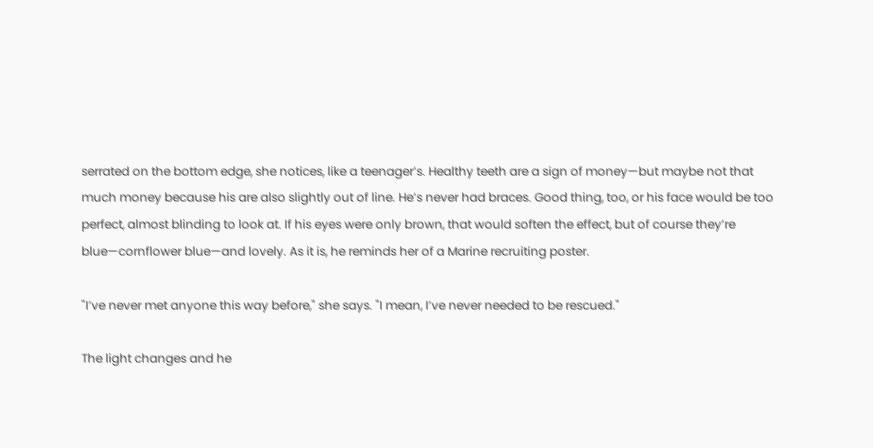serrated on the bottom edge, she notices, like a teenager’s. Healthy teeth are a sign of money—but maybe not that much money because his are also slightly out of line. He’s never had braces. Good thing, too, or his face would be too perfect, almost blinding to look at. If his eyes were only brown, that would soften the effect, but of course they’re blue—cornflower blue—and lovely. As it is, he reminds her of a Marine recruiting poster.

"I’ve never met anyone this way before," she says. "I mean, I’ve never needed to be rescued."

The light changes and he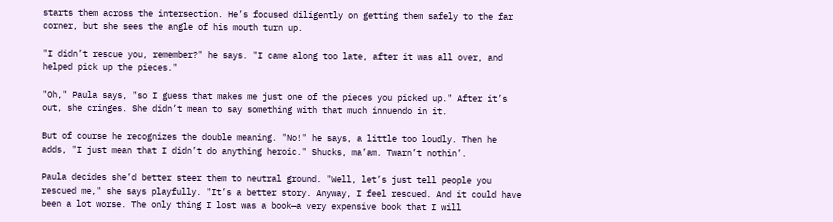starts them across the intersection. He’s focused diligently on getting them safely to the far corner, but she sees the angle of his mouth turn up.

"I didn’t rescue you, remember?" he says. "I came along too late, after it was all over, and helped pick up the pieces."

"Oh," Paula says, "so I guess that makes me just one of the pieces you picked up." After it’s out, she cringes. She didn’t mean to say something with that much innuendo in it.

But of course he recognizes the double meaning. "No!" he says, a little too loudly. Then he adds, "I just mean that I didn’t do anything heroic." Shucks, ma’am. Twarn’t nothin’.

Paula decides she’d better steer them to neutral ground. "Well, let’s just tell people you rescued me," she says playfully. "It’s a better story. Anyway, I feel rescued. And it could have been a lot worse. The only thing I lost was a book—a very expensive book that I will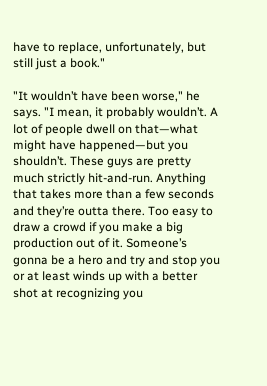have to replace, unfortunately, but still just a book."

"It wouldn’t have been worse," he says. "I mean, it probably wouldn’t. A lot of people dwell on that—what might have happened—but you shouldn’t. These guys are pretty much strictly hit-and-run. Anything that takes more than a few seconds and they’re outta there. Too easy to draw a crowd if you make a big production out of it. Someone’s gonna be a hero and try and stop you or at least winds up with a better shot at recognizing you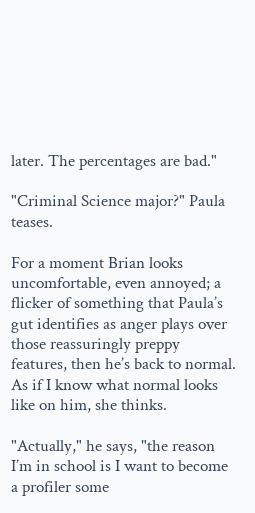later. The percentages are bad."

"Criminal Science major?" Paula teases.

For a moment Brian looks uncomfortable, even annoyed; a flicker of something that Paula’s gut identifies as anger plays over those reassuringly preppy features, then he’s back to normal. As if I know what normal looks like on him, she thinks.

"Actually," he says, "the reason I’m in school is I want to become a profiler some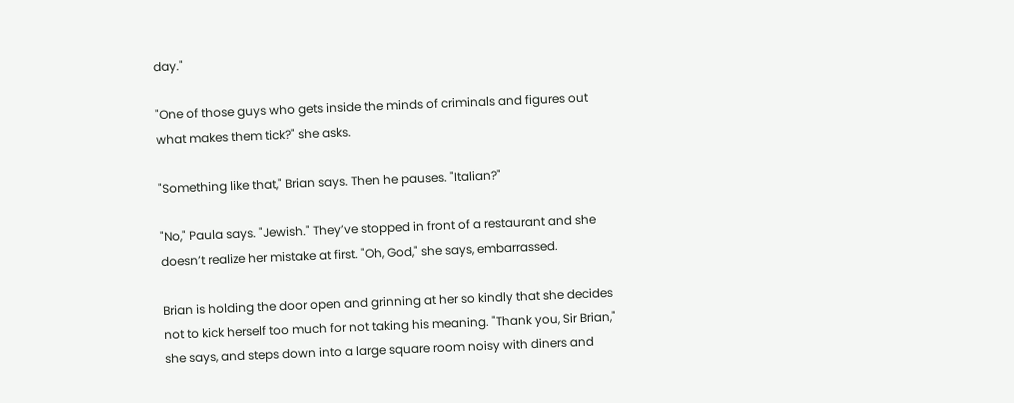day."

"One of those guys who gets inside the minds of criminals and figures out what makes them tick?" she asks.

"Something like that," Brian says. Then he pauses. "Italian?"

"No," Paula says. "Jewish." They’ve stopped in front of a restaurant and she doesn’t realize her mistake at first. "Oh, God," she says, embarrassed.

Brian is holding the door open and grinning at her so kindly that she decides not to kick herself too much for not taking his meaning. "Thank you, Sir Brian," she says, and steps down into a large square room noisy with diners and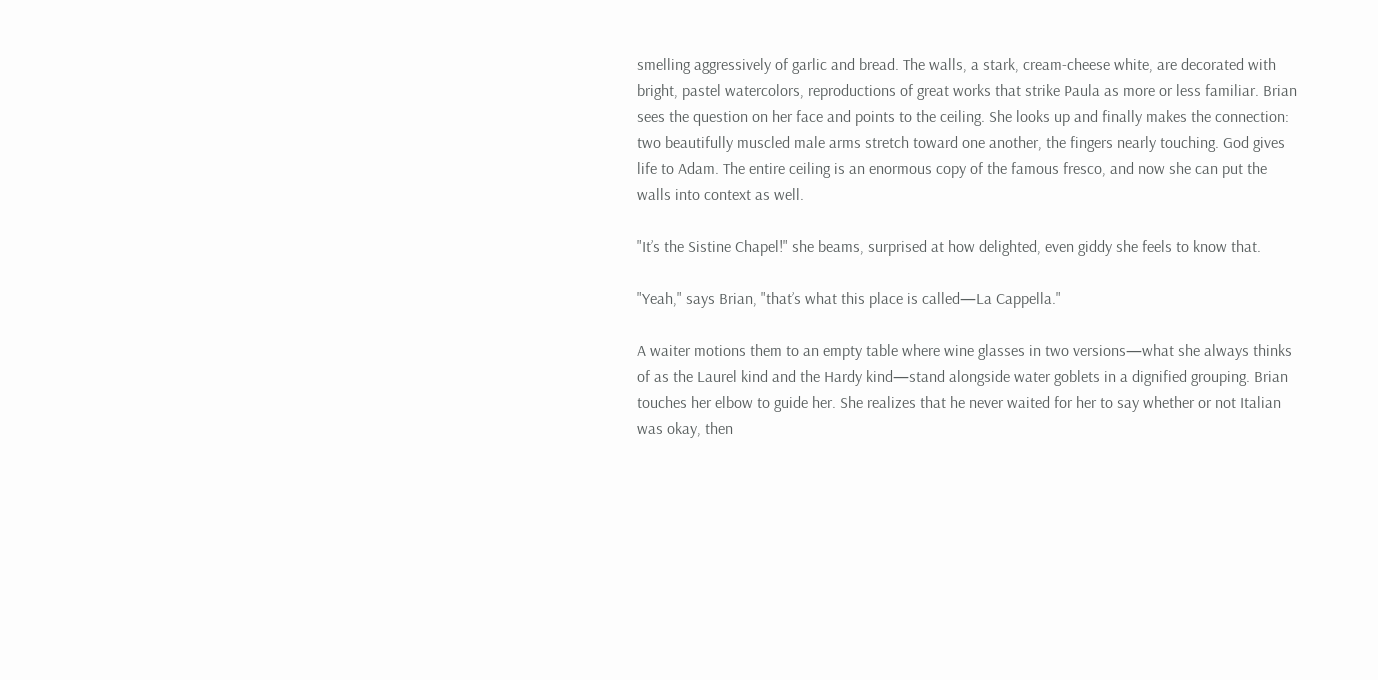smelling aggressively of garlic and bread. The walls, a stark, cream-cheese white, are decorated with bright, pastel watercolors, reproductions of great works that strike Paula as more or less familiar. Brian sees the question on her face and points to the ceiling. She looks up and finally makes the connection: two beautifully muscled male arms stretch toward one another, the fingers nearly touching. God gives life to Adam. The entire ceiling is an enormous copy of the famous fresco, and now she can put the walls into context as well.

"It’s the Sistine Chapel!" she beams, surprised at how delighted, even giddy she feels to know that.

"Yeah," says Brian, "that’s what this place is called—La Cappella."

A waiter motions them to an empty table where wine glasses in two versions—what she always thinks of as the Laurel kind and the Hardy kind—stand alongside water goblets in a dignified grouping. Brian touches her elbow to guide her. She realizes that he never waited for her to say whether or not Italian was okay, then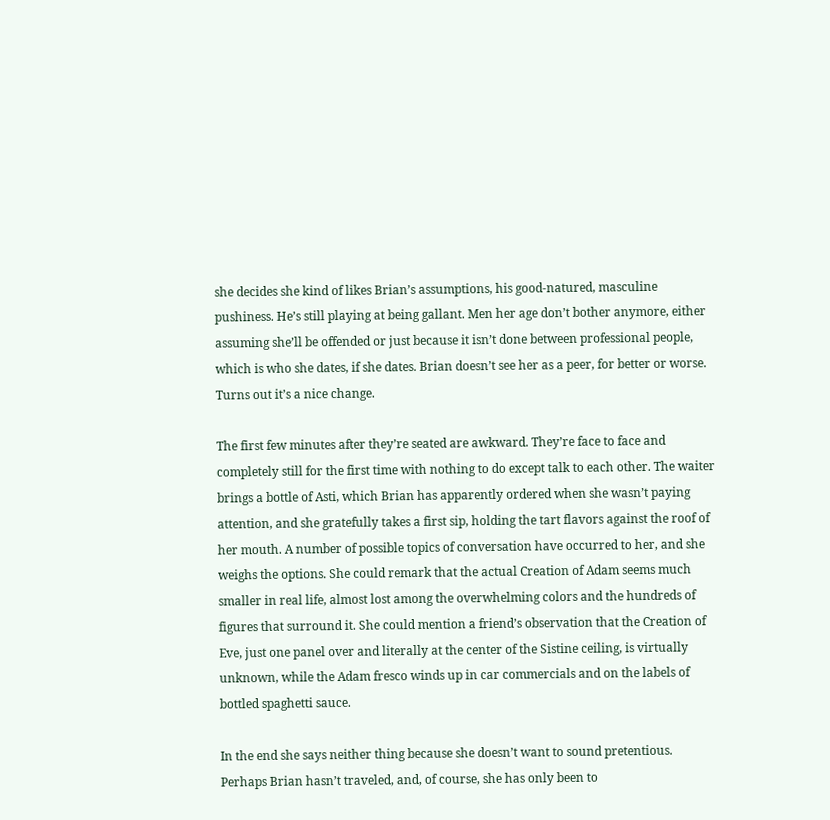she decides she kind of likes Brian’s assumptions, his good-natured, masculine pushiness. He’s still playing at being gallant. Men her age don’t bother anymore, either assuming she’ll be offended or just because it isn’t done between professional people, which is who she dates, if she dates. Brian doesn’t see her as a peer, for better or worse. Turns out it’s a nice change.

The first few minutes after they’re seated are awkward. They’re face to face and completely still for the first time with nothing to do except talk to each other. The waiter brings a bottle of Asti, which Brian has apparently ordered when she wasn’t paying attention, and she gratefully takes a first sip, holding the tart flavors against the roof of her mouth. A number of possible topics of conversation have occurred to her, and she weighs the options. She could remark that the actual Creation of Adam seems much smaller in real life, almost lost among the overwhelming colors and the hundreds of figures that surround it. She could mention a friend’s observation that the Creation of Eve, just one panel over and literally at the center of the Sistine ceiling, is virtually unknown, while the Adam fresco winds up in car commercials and on the labels of bottled spaghetti sauce.

In the end she says neither thing because she doesn’t want to sound pretentious. Perhaps Brian hasn’t traveled, and, of course, she has only been to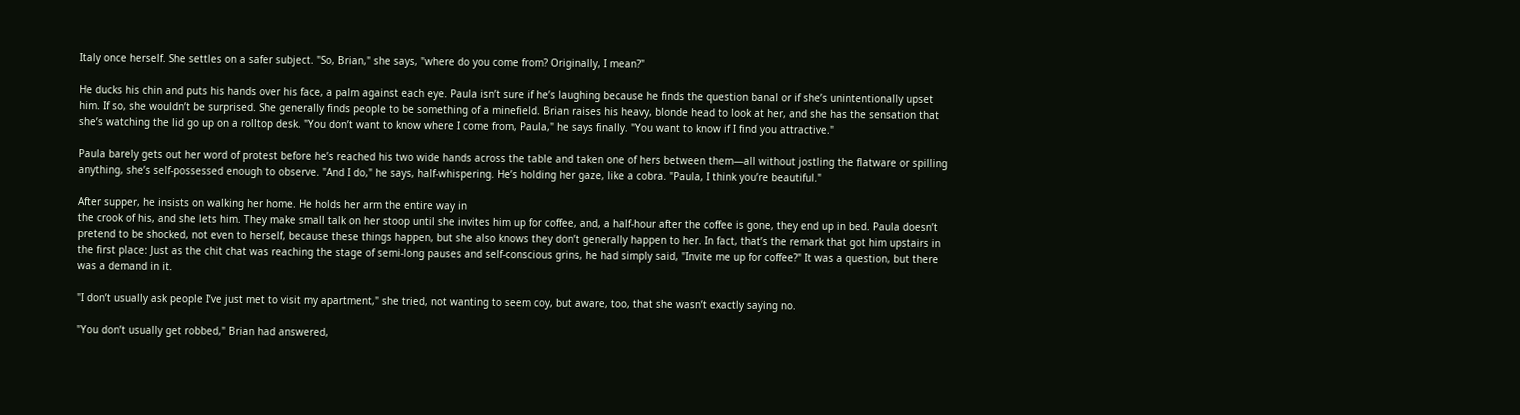Italy once herself. She settles on a safer subject. "So, Brian," she says, "where do you come from? Originally, I mean?"

He ducks his chin and puts his hands over his face, a palm against each eye. Paula isn’t sure if he’s laughing because he finds the question banal or if she’s unintentionally upset him. If so, she wouldn’t be surprised. She generally finds people to be something of a minefield. Brian raises his heavy, blonde head to look at her, and she has the sensation that she’s watching the lid go up on a rolltop desk. "You don’t want to know where I come from, Paula," he says finally. "You want to know if I find you attractive."

Paula barely gets out her word of protest before he’s reached his two wide hands across the table and taken one of hers between them—all without jostling the flatware or spilling anything, she’s self-possessed enough to observe. "And I do," he says, half-whispering. He’s holding her gaze, like a cobra. "Paula, I think you’re beautiful."

After supper, he insists on walking her home. He holds her arm the entire way in
the crook of his, and she lets him. They make small talk on her stoop until she invites him up for coffee, and, a half-hour after the coffee is gone, they end up in bed. Paula doesn’t pretend to be shocked, not even to herself, because these things happen, but she also knows they don’t generally happen to her. In fact, that’s the remark that got him upstairs in the first place: Just as the chit chat was reaching the stage of semi-long pauses and self-conscious grins, he had simply said, "Invite me up for coffee?" It was a question, but there was a demand in it.

"I don’t usually ask people I’ve just met to visit my apartment," she tried, not wanting to seem coy, but aware, too, that she wasn’t exactly saying no.

"You don’t usually get robbed," Brian had answered,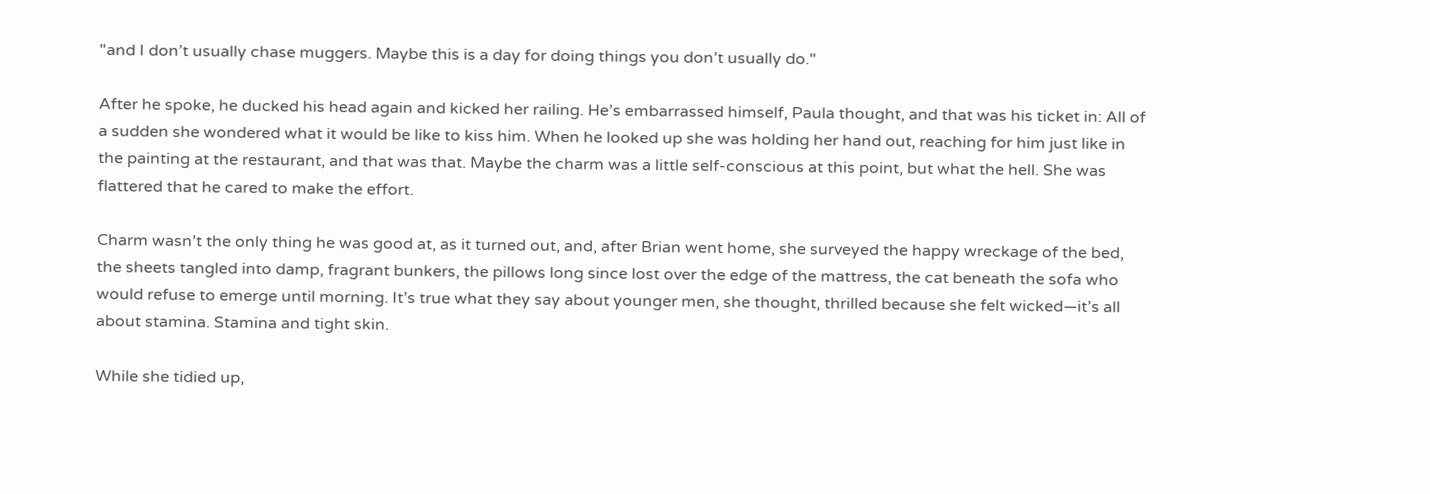"and I don’t usually chase muggers. Maybe this is a day for doing things you don’t usually do."

After he spoke, he ducked his head again and kicked her railing. He’s embarrassed himself, Paula thought, and that was his ticket in: All of a sudden she wondered what it would be like to kiss him. When he looked up she was holding her hand out, reaching for him just like in the painting at the restaurant, and that was that. Maybe the charm was a little self-conscious at this point, but what the hell. She was flattered that he cared to make the effort.

Charm wasn’t the only thing he was good at, as it turned out, and, after Brian went home, she surveyed the happy wreckage of the bed, the sheets tangled into damp, fragrant bunkers, the pillows long since lost over the edge of the mattress, the cat beneath the sofa who would refuse to emerge until morning. It’s true what they say about younger men, she thought, thrilled because she felt wicked—it’s all about stamina. Stamina and tight skin.

While she tidied up,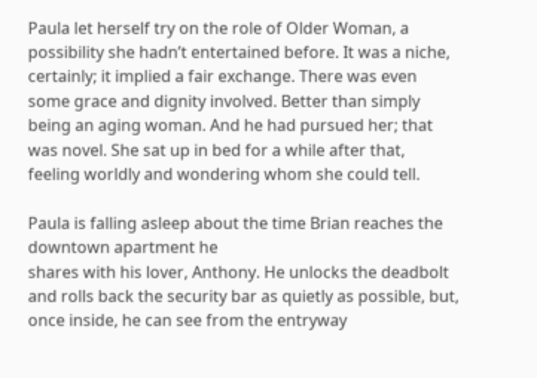Paula let herself try on the role of Older Woman, a possibility she hadn’t entertained before. It was a niche, certainly; it implied a fair exchange. There was even some grace and dignity involved. Better than simply being an aging woman. And he had pursued her; that was novel. She sat up in bed for a while after that, feeling worldly and wondering whom she could tell.

Paula is falling asleep about the time Brian reaches the downtown apartment he
shares with his lover, Anthony. He unlocks the deadbolt and rolls back the security bar as quietly as possible, but, once inside, he can see from the entryway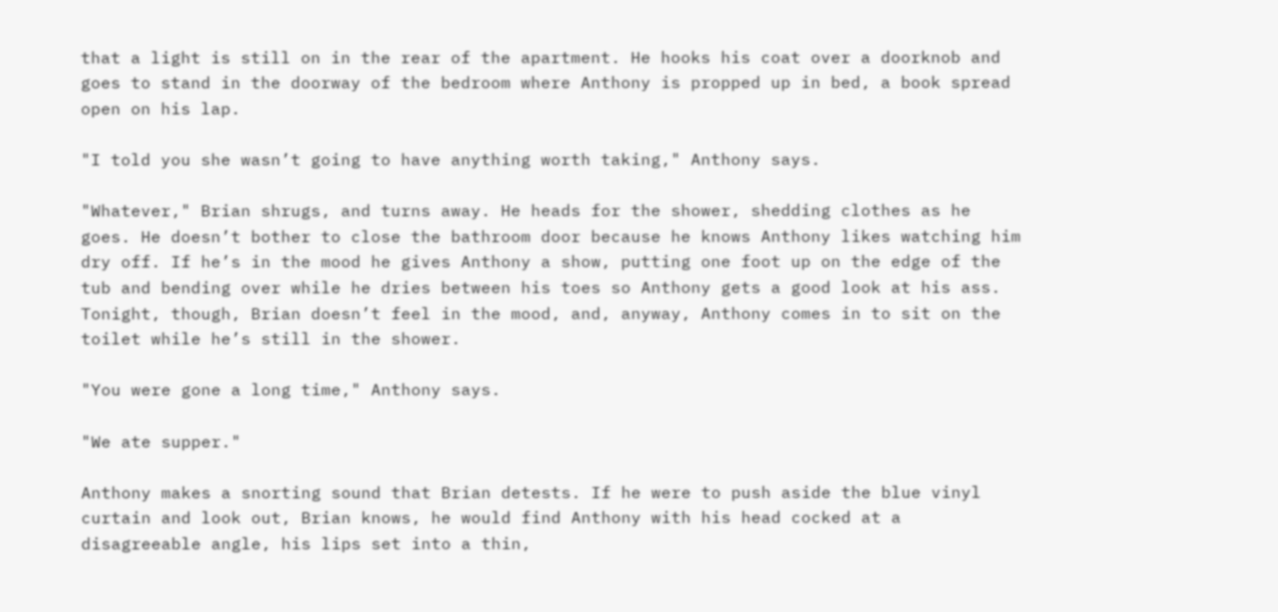that a light is still on in the rear of the apartment. He hooks his coat over a doorknob and goes to stand in the doorway of the bedroom where Anthony is propped up in bed, a book spread open on his lap.

"I told you she wasn’t going to have anything worth taking," Anthony says.

"Whatever," Brian shrugs, and turns away. He heads for the shower, shedding clothes as he goes. He doesn’t bother to close the bathroom door because he knows Anthony likes watching him dry off. If he’s in the mood he gives Anthony a show, putting one foot up on the edge of the tub and bending over while he dries between his toes so Anthony gets a good look at his ass. Tonight, though, Brian doesn’t feel in the mood, and, anyway, Anthony comes in to sit on the toilet while he’s still in the shower.

"You were gone a long time," Anthony says.

"We ate supper."

Anthony makes a snorting sound that Brian detests. If he were to push aside the blue vinyl curtain and look out, Brian knows, he would find Anthony with his head cocked at a disagreeable angle, his lips set into a thin,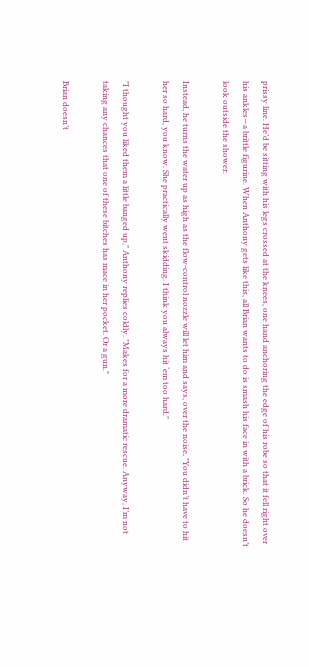prissy line. He’d be sitting with his legs crossed at the knees, one hand anchoring the edge of his robe so that it fell right over his ankles—a brittle figurine. When Anthony gets like this, all Brian wants to do is smash his face in with a brick. So he doesn’t look outside the shower.

Instead, he turns the water up as high as the flow-control nozzle will let him and says, over the noise, "You didn’t have to hit her so hard, you know. She practically went skidding. I think you always hit ‘em too hard."

"I thought you liked them a little banged up," Anthony replies coldly. "Makes for a more dramatic rescue. Anyway, I’m not taking any chances that one of these bitches has mace in her pocket. Or a gun."

Brian doesn’t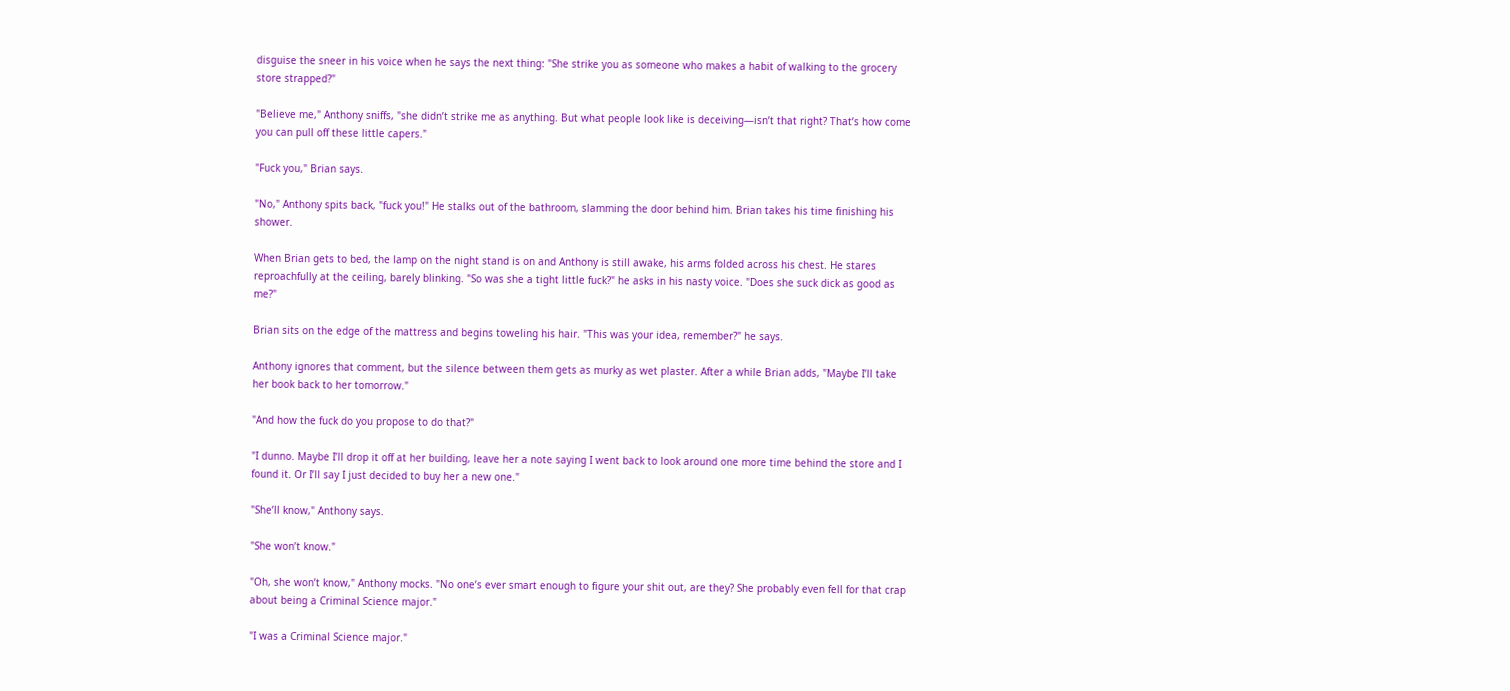disguise the sneer in his voice when he says the next thing: "She strike you as someone who makes a habit of walking to the grocery store strapped?"

"Believe me," Anthony sniffs, "she didn’t strike me as anything. But what people look like is deceiving—isn’t that right? That’s how come you can pull off these little capers."

"Fuck you," Brian says.

"No," Anthony spits back, "fuck you!" He stalks out of the bathroom, slamming the door behind him. Brian takes his time finishing his shower.

When Brian gets to bed, the lamp on the night stand is on and Anthony is still awake, his arms folded across his chest. He stares reproachfully at the ceiling, barely blinking. "So was she a tight little fuck?" he asks in his nasty voice. "Does she suck dick as good as me?"

Brian sits on the edge of the mattress and begins toweling his hair. "This was your idea, remember?" he says.

Anthony ignores that comment, but the silence between them gets as murky as wet plaster. After a while Brian adds, "Maybe I’ll take her book back to her tomorrow."

"And how the fuck do you propose to do that?"

"I dunno. Maybe I’ll drop it off at her building, leave her a note saying I went back to look around one more time behind the store and I found it. Or I’ll say I just decided to buy her a new one."

"She’ll know," Anthony says.

"She won’t know."

"Oh, she won’t know," Anthony mocks. "No one’s ever smart enough to figure your shit out, are they? She probably even fell for that crap about being a Criminal Science major."

"I was a Criminal Science major."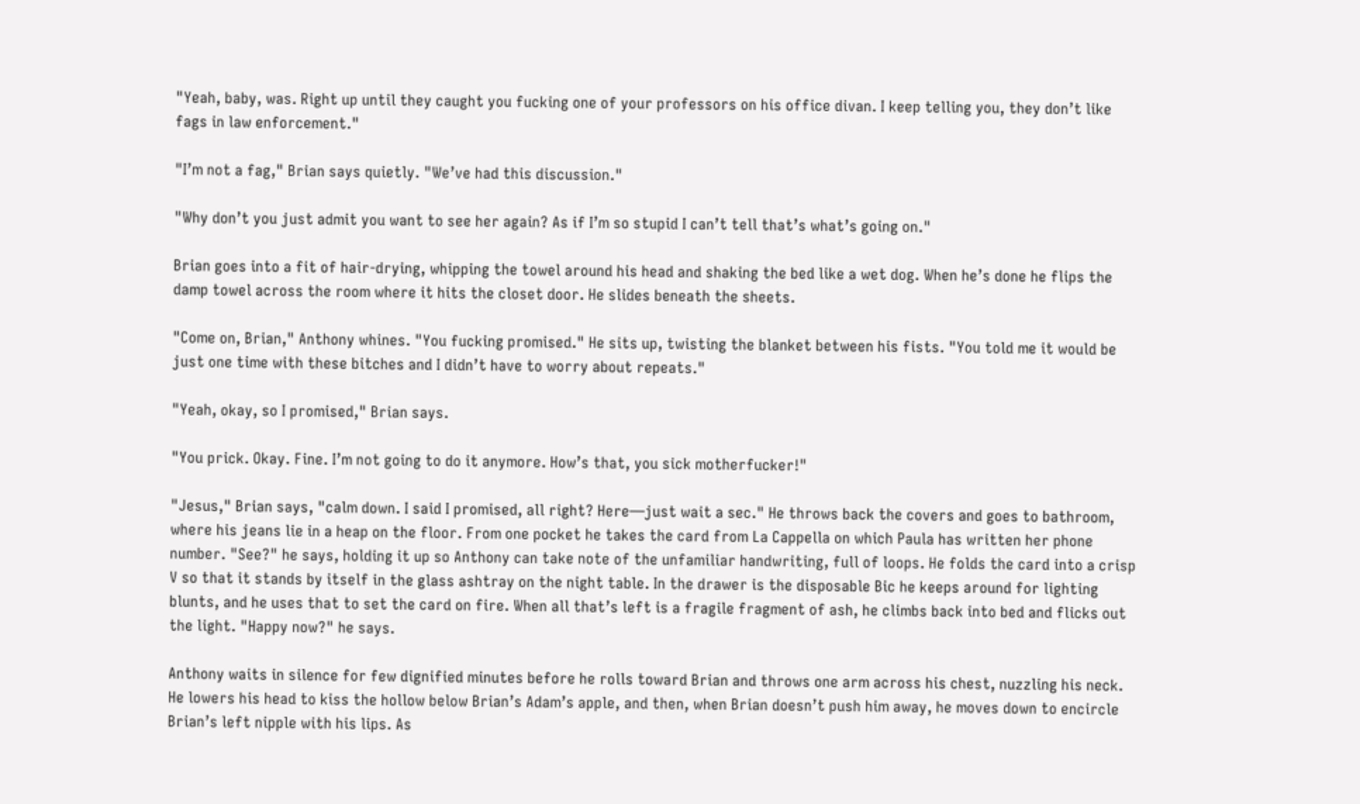"Yeah, baby, was. Right up until they caught you fucking one of your professors on his office divan. I keep telling you, they don’t like fags in law enforcement."

"I’m not a fag," Brian says quietly. "We’ve had this discussion."

"Why don’t you just admit you want to see her again? As if I’m so stupid I can’t tell that’s what’s going on."

Brian goes into a fit of hair-drying, whipping the towel around his head and shaking the bed like a wet dog. When he’s done he flips the damp towel across the room where it hits the closet door. He slides beneath the sheets.

"Come on, Brian," Anthony whines. "You fucking promised." He sits up, twisting the blanket between his fists. "You told me it would be just one time with these bitches and I didn’t have to worry about repeats."

"Yeah, okay, so I promised," Brian says.

"You prick. Okay. Fine. I’m not going to do it anymore. How’s that, you sick motherfucker!"

"Jesus," Brian says, "calm down. I said I promised, all right? Here—just wait a sec." He throws back the covers and goes to bathroom, where his jeans lie in a heap on the floor. From one pocket he takes the card from La Cappella on which Paula has written her phone number. "See?" he says, holding it up so Anthony can take note of the unfamiliar handwriting, full of loops. He folds the card into a crisp V so that it stands by itself in the glass ashtray on the night table. In the drawer is the disposable Bic he keeps around for lighting blunts, and he uses that to set the card on fire. When all that’s left is a fragile fragment of ash, he climbs back into bed and flicks out the light. "Happy now?" he says.

Anthony waits in silence for few dignified minutes before he rolls toward Brian and throws one arm across his chest, nuzzling his neck. He lowers his head to kiss the hollow below Brian’s Adam’s apple, and then, when Brian doesn’t push him away, he moves down to encircle Brian’s left nipple with his lips. As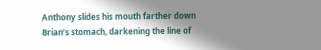Anthony slides his mouth farther down Brian’s stomach, darkening the line of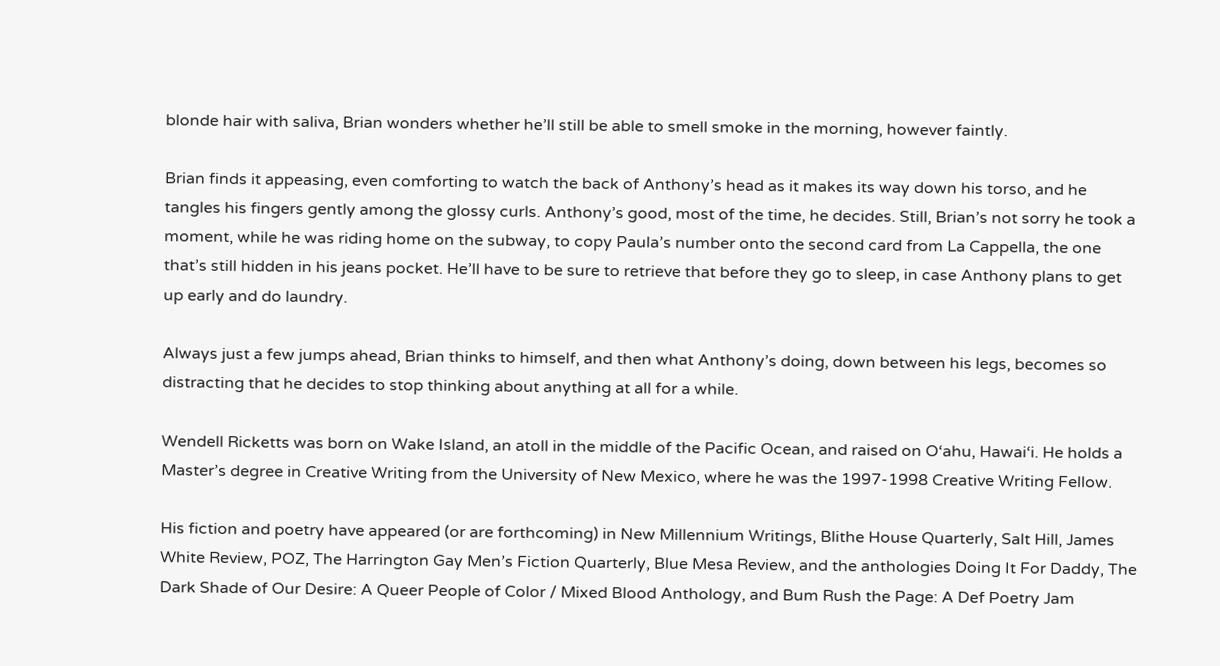blonde hair with saliva, Brian wonders whether he’ll still be able to smell smoke in the morning, however faintly.

Brian finds it appeasing, even comforting to watch the back of Anthony’s head as it makes its way down his torso, and he tangles his fingers gently among the glossy curls. Anthony’s good, most of the time, he decides. Still, Brian’s not sorry he took a moment, while he was riding home on the subway, to copy Paula’s number onto the second card from La Cappella, the one that’s still hidden in his jeans pocket. He’ll have to be sure to retrieve that before they go to sleep, in case Anthony plans to get up early and do laundry.

Always just a few jumps ahead, Brian thinks to himself, and then what Anthony’s doing, down between his legs, becomes so distracting that he decides to stop thinking about anything at all for a while.

Wendell Ricketts was born on Wake Island, an atoll in the middle of the Pacific Ocean, and raised on O‘ahu, Hawai‘i. He holds a Master’s degree in Creative Writing from the University of New Mexico, where he was the 1997-1998 Creative Writing Fellow.

His fiction and poetry have appeared (or are forthcoming) in New Millennium Writings, Blithe House Quarterly, Salt Hill, James White Review, POZ, The Harrington Gay Men’s Fiction Quarterly, Blue Mesa Review, and the anthologies Doing It For Daddy, The Dark Shade of Our Desire: A Queer People of Color / Mixed Blood Anthology, and Bum Rush the Page: A Def Poetry Jam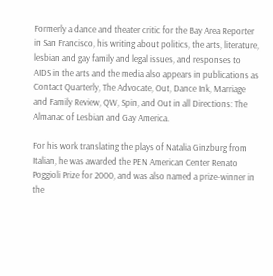Formerly a dance and theater critic for the Bay Area Reporter in San Francisco, his writing about politics, the arts, literature, lesbian and gay family and legal issues, and responses to AIDS in the arts and the media also appears in publications as Contact Quarterly, The Advocate, Out, Dance Ink, Marriage and Family Review, QW, Spin, and Out in all Directions: The Almanac of Lesbian and Gay America.

For his work translating the plays of Natalia Ginzburg from Italian, he was awarded the PEN American Center Renato Poggioli Prize for 2000, and was also named a prize-winner in the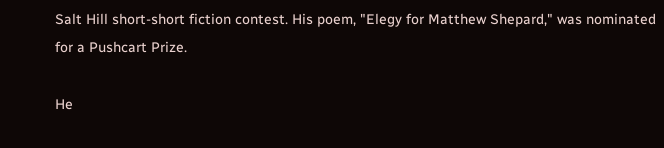Salt Hill short-short fiction contest. His poem, "Elegy for Matthew Shepard," was nominated for a Pushcart Prize.

He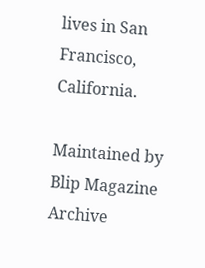lives in San Francisco, California.

Maintained by Blip Magazine Archive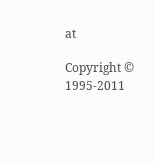at

Copyright © 1995-2011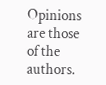Opinions are those of the authors.